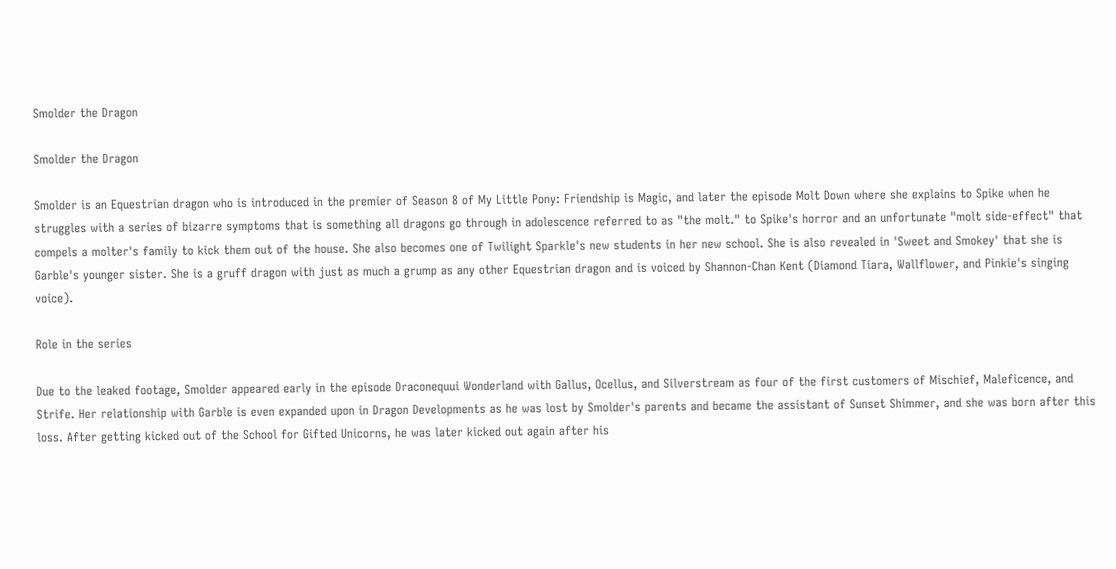Smolder the Dragon

Smolder the Dragon

Smolder is an Equestrian dragon who is introduced in the premier of Season 8 of My Little Pony: Friendship is Magic, and later the episode Molt Down where she explains to Spike when he struggles with a series of bizarre symptoms that is something all dragons go through in adolescence referred to as "the molt." to Spike's horror and an unfortunate "molt side-effect" that compels a molter's family to kick them out of the house. She also becomes one of Twilight Sparkle's new students in her new school. She is also revealed in 'Sweet and Smokey' that she is Garble's younger sister. She is a gruff dragon with just as much a grump as any other Equestrian dragon and is voiced by Shannon-Chan Kent (Diamond Tiara, Wallflower, and Pinkie's singing voice).

Role in the series

Due to the leaked footage, Smolder appeared early in the episode Draconequui Wonderland with Gallus, Ocellus, and Silverstream as four of the first customers of Mischief, Maleficence, and Strife. Her relationship with Garble is even expanded upon in Dragon Developments as he was lost by Smolder's parents and became the assistant of Sunset Shimmer, and she was born after this loss. After getting kicked out of the School for Gifted Unicorns, he was later kicked out again after his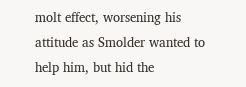molt effect, worsening his attitude as Smolder wanted to help him, but hid the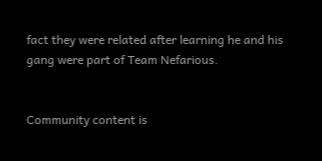fact they were related after learning he and his gang were part of Team Nefarious.


Community content is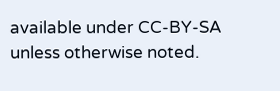available under CC-BY-SA unless otherwise noted.